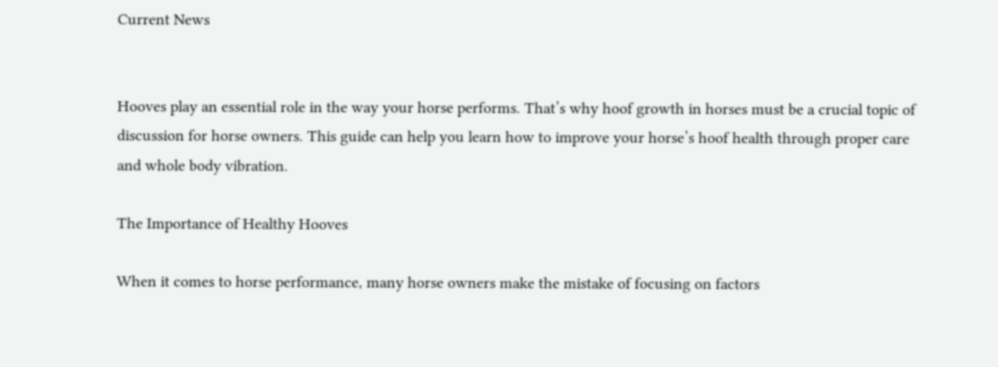Current News


Hooves play an essential role in the way your horse performs. That’s why hoof growth in horses must be a crucial topic of discussion for horse owners. This guide can help you learn how to improve your horse’s hoof health through proper care and whole body vibration.

The Importance of Healthy Hooves

When it comes to horse performance, many horse owners make the mistake of focusing on factors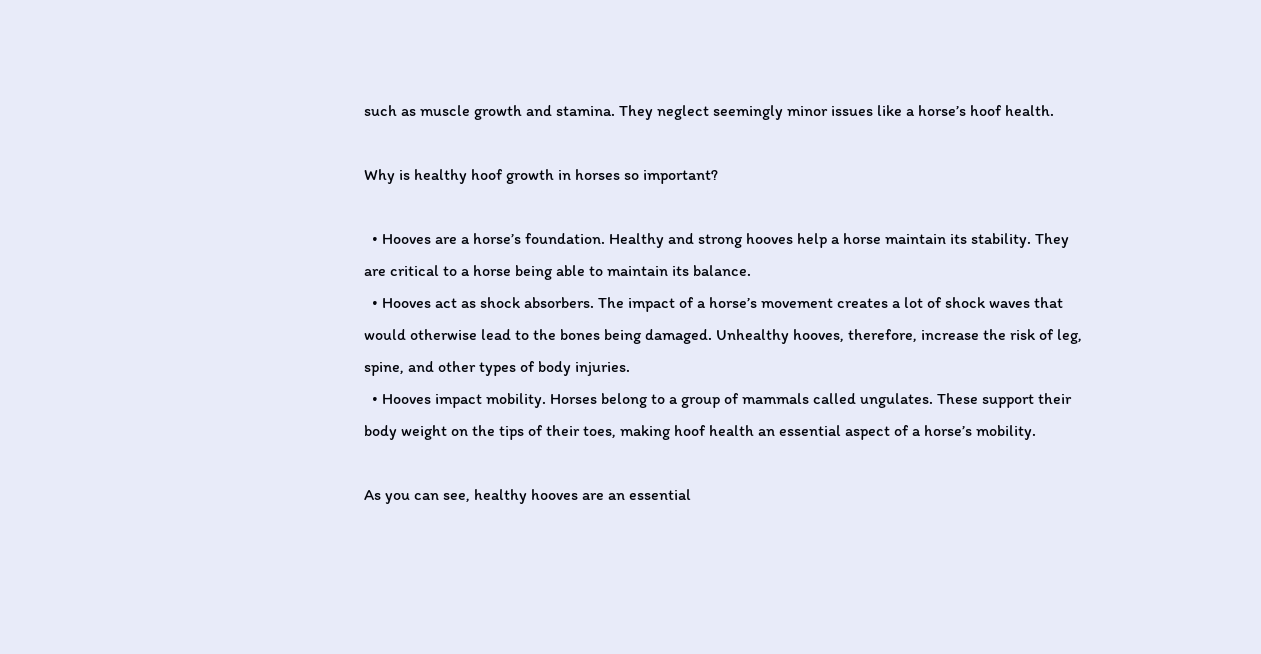such as muscle growth and stamina. They neglect seemingly minor issues like a horse’s hoof health.

Why is healthy hoof growth in horses so important?

  • Hooves are a horse’s foundation. Healthy and strong hooves help a horse maintain its stability. They are critical to a horse being able to maintain its balance.
  • Hooves act as shock absorbers. The impact of a horse’s movement creates a lot of shock waves that would otherwise lead to the bones being damaged. Unhealthy hooves, therefore, increase the risk of leg, spine, and other types of body injuries.
  • Hooves impact mobility. Horses belong to a group of mammals called ungulates. These support their body weight on the tips of their toes, making hoof health an essential aspect of a horse’s mobility.

As you can see, healthy hooves are an essential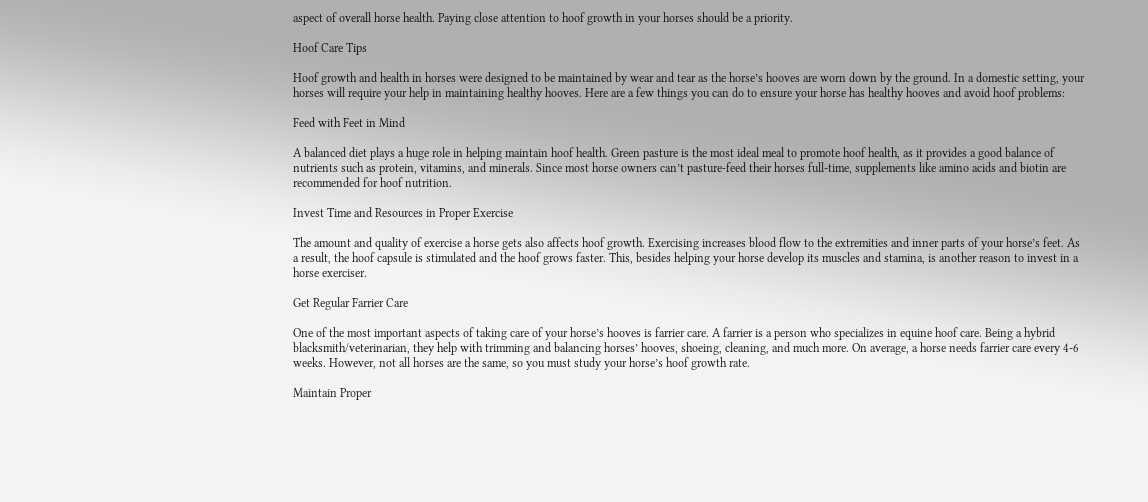aspect of overall horse health. Paying close attention to hoof growth in your horses should be a priority.

Hoof Care Tips

Hoof growth and health in horses were designed to be maintained by wear and tear as the horse’s hooves are worn down by the ground. In a domestic setting, your horses will require your help in maintaining healthy hooves. Here are a few things you can do to ensure your horse has healthy hooves and avoid hoof problems:

Feed with Feet in Mind

A balanced diet plays a huge role in helping maintain hoof health. Green pasture is the most ideal meal to promote hoof health, as it provides a good balance of nutrients such as protein, vitamins, and minerals. Since most horse owners can’t pasture-feed their horses full-time, supplements like amino acids and biotin are recommended for hoof nutrition.

Invest Time and Resources in Proper Exercise

The amount and quality of exercise a horse gets also affects hoof growth. Exercising increases blood flow to the extremities and inner parts of your horse’s feet. As a result, the hoof capsule is stimulated and the hoof grows faster. This, besides helping your horse develop its muscles and stamina, is another reason to invest in a horse exerciser.

Get Regular Farrier Care

One of the most important aspects of taking care of your horse’s hooves is farrier care. A farrier is a person who specializes in equine hoof care. Being a hybrid blacksmith/veterinarian, they help with trimming and balancing horses’ hooves, shoeing, cleaning, and much more. On average, a horse needs farrier care every 4-6 weeks. However, not all horses are the same, so you must study your horse’s hoof growth rate.

Maintain Proper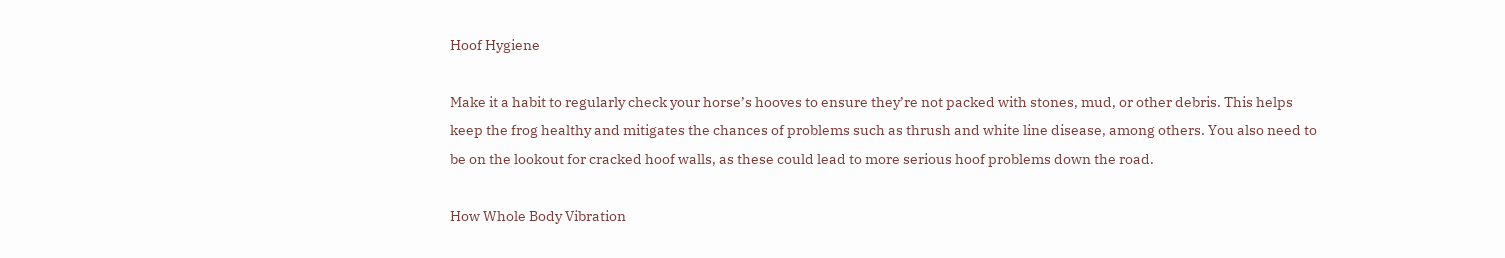Hoof Hygiene

Make it a habit to regularly check your horse’s hooves to ensure they’re not packed with stones, mud, or other debris. This helps keep the frog healthy and mitigates the chances of problems such as thrush and white line disease, among others. You also need to be on the lookout for cracked hoof walls, as these could lead to more serious hoof problems down the road.

How Whole Body Vibration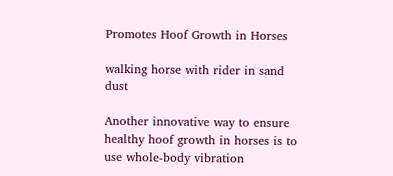Promotes Hoof Growth in Horses

walking horse with rider in sand dust

Another innovative way to ensure healthy hoof growth in horses is to use whole-body vibration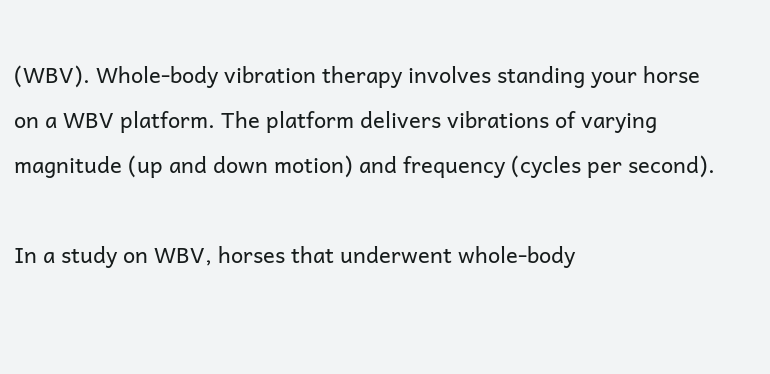(WBV). Whole-body vibration therapy involves standing your horse on a WBV platform. The platform delivers vibrations of varying magnitude (up and down motion) and frequency (cycles per second).

In a study on WBV, horses that underwent whole-body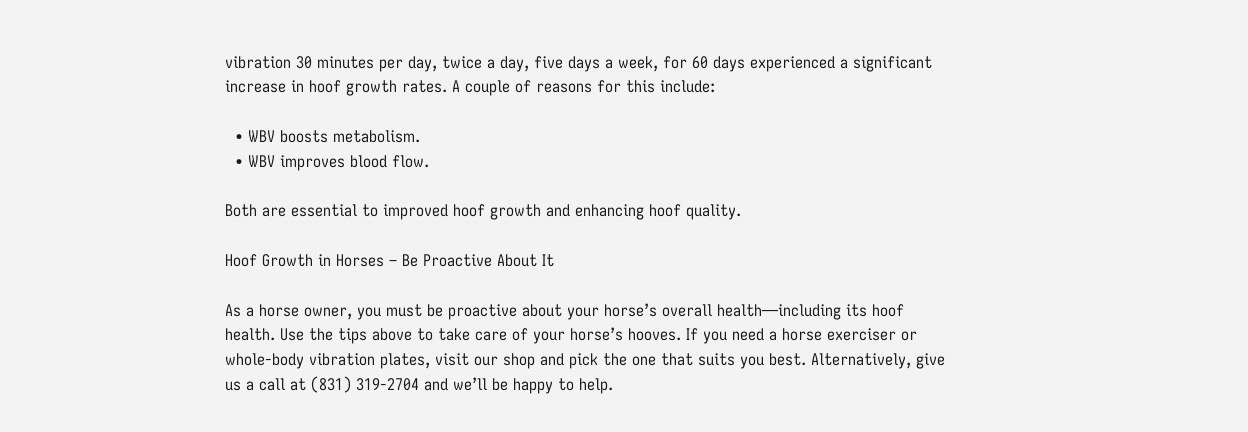vibration 30 minutes per day, twice a day, five days a week, for 60 days experienced a significant increase in hoof growth rates. A couple of reasons for this include:

  • WBV boosts metabolism.
  • WBV improves blood flow.

Both are essential to improved hoof growth and enhancing hoof quality.

Hoof Growth in Horses – Be Proactive About It

As a horse owner, you must be proactive about your horse’s overall health—including its hoof health. Use the tips above to take care of your horse’s hooves. If you need a horse exerciser or whole-body vibration plates, visit our shop and pick the one that suits you best. Alternatively, give us a call at (831) 319-2704 and we’ll be happy to help.